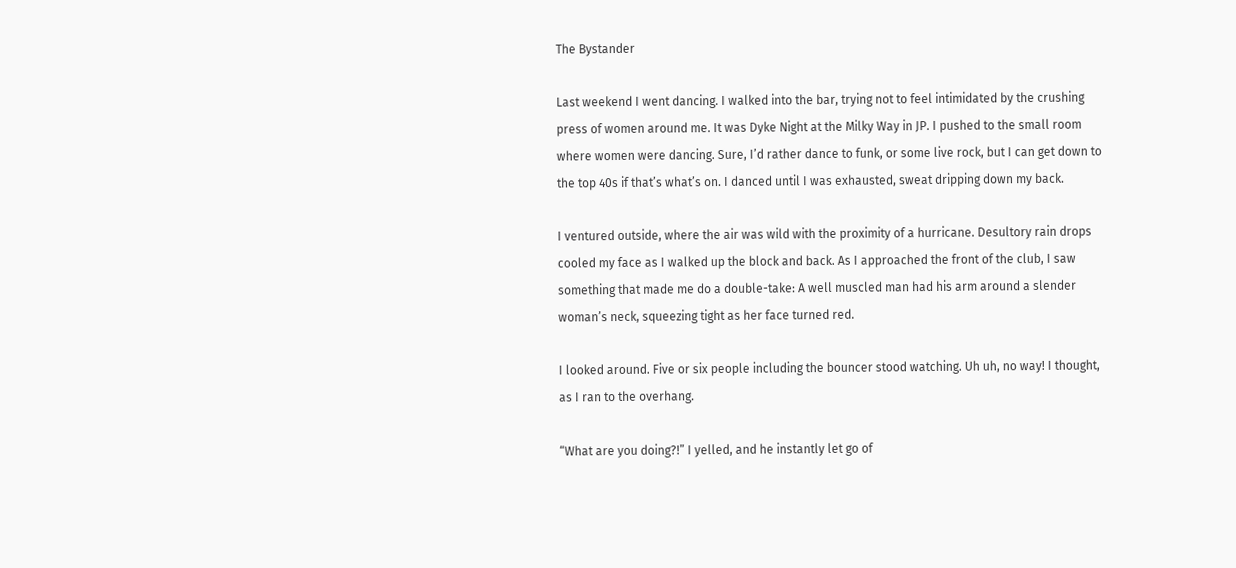The Bystander

Last weekend I went dancing. I walked into the bar, trying not to feel intimidated by the crushing press of women around me. It was Dyke Night at the Milky Way in JP. I pushed to the small room where women were dancing. Sure, I’d rather dance to funk, or some live rock, but I can get down to the top 40s if that’s what’s on. I danced until I was exhausted, sweat dripping down my back.

I ventured outside, where the air was wild with the proximity of a hurricane. Desultory rain drops cooled my face as I walked up the block and back. As I approached the front of the club, I saw something that made me do a double-take: A well muscled man had his arm around a slender woman’s neck, squeezing tight as her face turned red.

I looked around. Five or six people including the bouncer stood watching. Uh uh, no way! I thought, as I ran to the overhang.

“What are you doing?!” I yelled, and he instantly let go of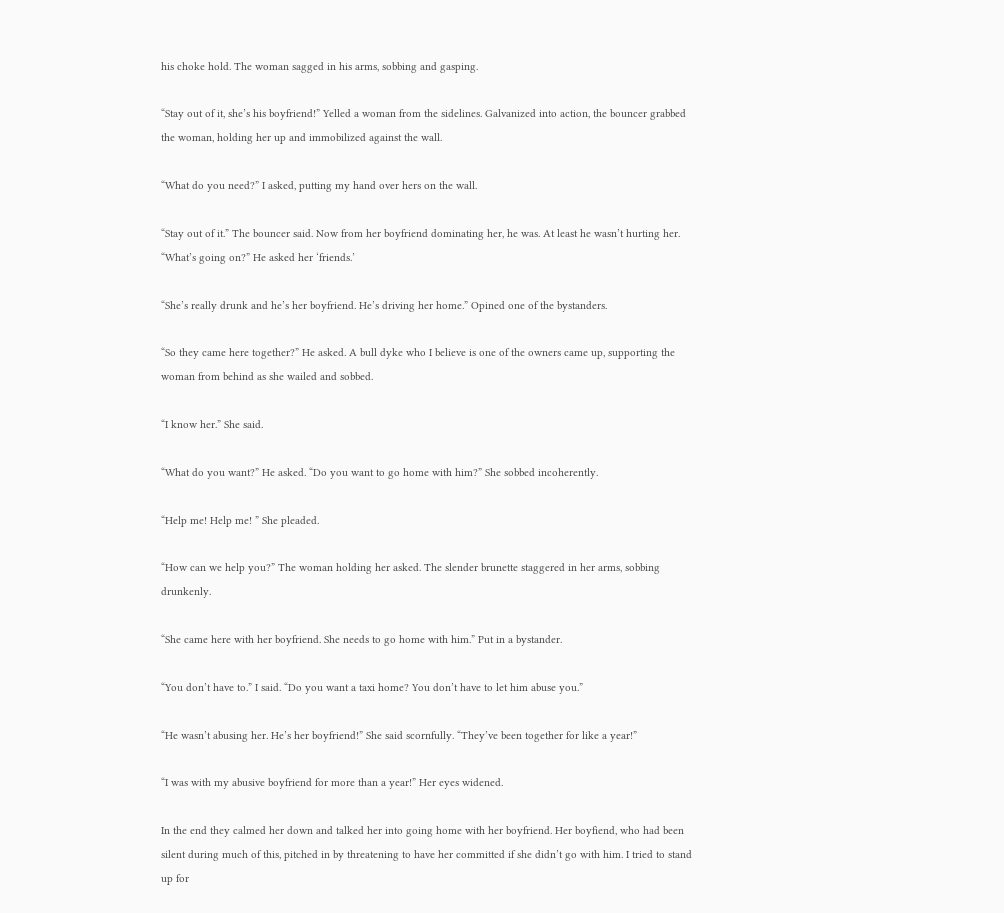his choke hold. The woman sagged in his arms, sobbing and gasping.

“Stay out of it, she’s his boyfriend!” Yelled a woman from the sidelines. Galvanized into action, the bouncer grabbed the woman, holding her up and immobilized against the wall.

“What do you need?” I asked, putting my hand over hers on the wall.

“Stay out of it.” The bouncer said. Now from her boyfriend dominating her, he was. At least he wasn’t hurting her. “What’s going on?” He asked her ‘friends.’

“She’s really drunk and he’s her boyfriend. He’s driving her home.” Opined one of the bystanders.

“So they came here together?” He asked. A bull dyke who I believe is one of the owners came up, supporting the woman from behind as she wailed and sobbed.

“I know her.” She said.

“What do you want?” He asked. “Do you want to go home with him?” She sobbed incoherently.

“Help me! Help me! ” She pleaded.

“How can we help you?” The woman holding her asked. The slender brunette staggered in her arms, sobbing drunkenly.

“She came here with her boyfriend. She needs to go home with him.” Put in a bystander.

“You don’t have to.” I said. “Do you want a taxi home? You don’t have to let him abuse you.”

“He wasn’t abusing her. He’s her boyfriend!” She said scornfully. “They’ve been together for like a year!”

“I was with my abusive boyfriend for more than a year!” Her eyes widened.

In the end they calmed her down and talked her into going home with her boyfriend. Her boyfiend, who had been silent during much of this, pitched in by threatening to have her committed if she didn’t go with him. I tried to stand up for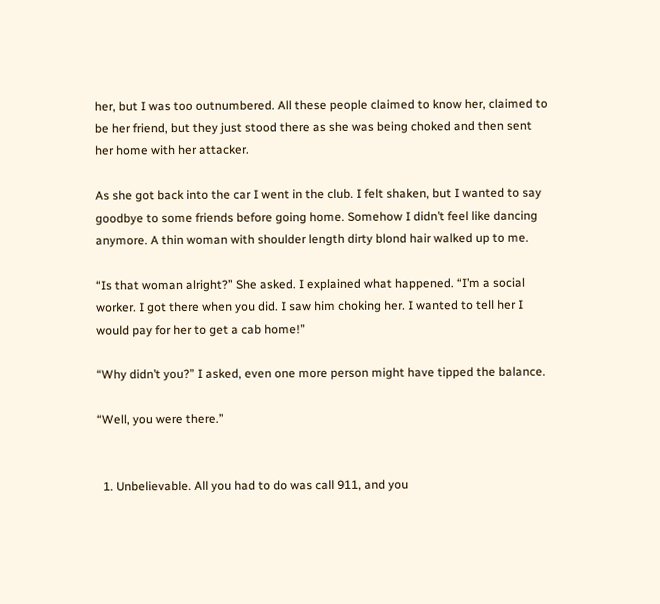her, but I was too outnumbered. All these people claimed to know her, claimed to be her friend, but they just stood there as she was being choked and then sent her home with her attacker.

As she got back into the car I went in the club. I felt shaken, but I wanted to say goodbye to some friends before going home. Somehow I didn’t feel like dancing anymore. A thin woman with shoulder length dirty blond hair walked up to me.

“Is that woman alright?” She asked. I explained what happened. “I’m a social worker. I got there when you did. I saw him choking her. I wanted to tell her I would pay for her to get a cab home!”

“Why didn’t you?” I asked, even one more person might have tipped the balance.

“Well, you were there.”


  1. Unbelievable. All you had to do was call 911, and you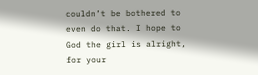couldn’t be bothered to even do that. I hope to God the girl is alright, for your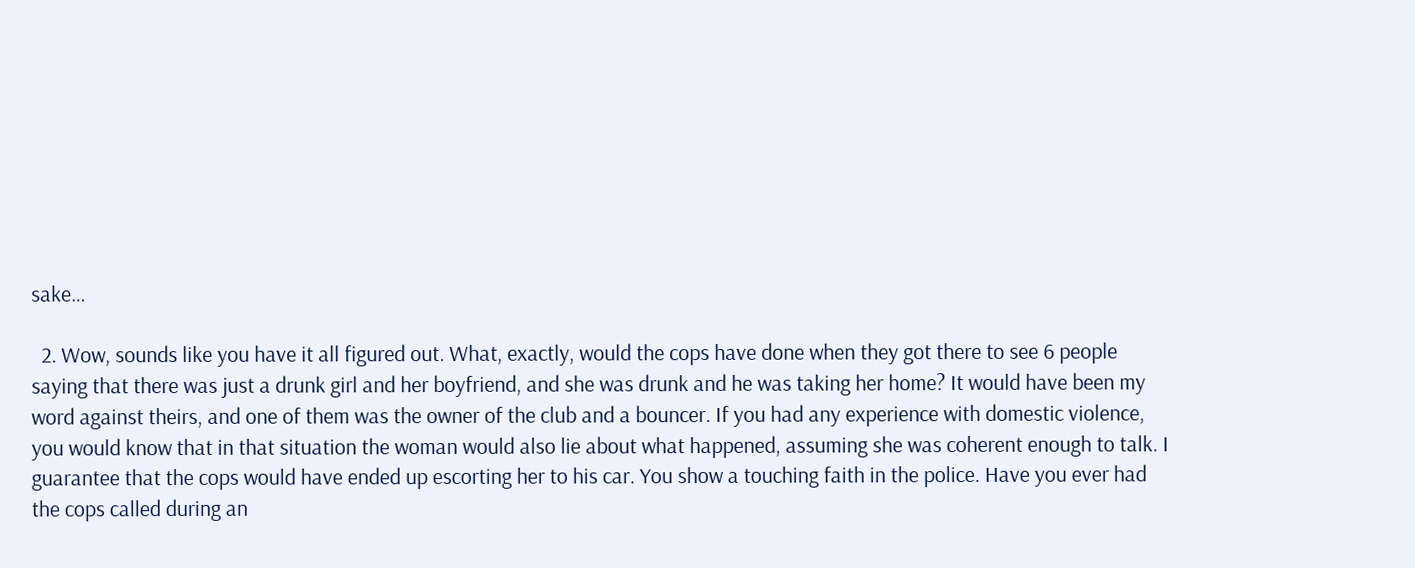sake…

  2. Wow, sounds like you have it all figured out. What, exactly, would the cops have done when they got there to see 6 people saying that there was just a drunk girl and her boyfriend, and she was drunk and he was taking her home? It would have been my word against theirs, and one of them was the owner of the club and a bouncer. If you had any experience with domestic violence, you would know that in that situation the woman would also lie about what happened, assuming she was coherent enough to talk. I guarantee that the cops would have ended up escorting her to his car. You show a touching faith in the police. Have you ever had the cops called during an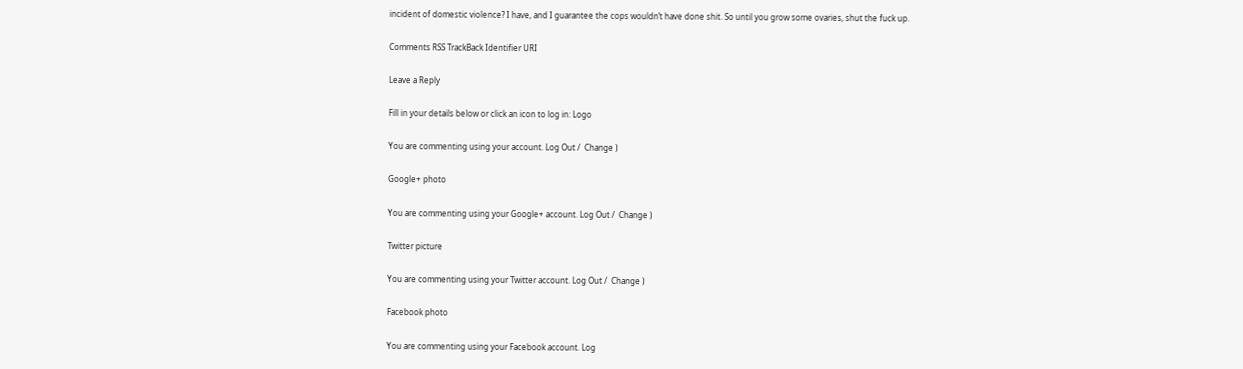incident of domestic violence? I have, and I guarantee the cops wouldn’t have done shit. So until you grow some ovaries, shut the fuck up.

Comments RSS TrackBack Identifier URI

Leave a Reply

Fill in your details below or click an icon to log in: Logo

You are commenting using your account. Log Out /  Change )

Google+ photo

You are commenting using your Google+ account. Log Out /  Change )

Twitter picture

You are commenting using your Twitter account. Log Out /  Change )

Facebook photo

You are commenting using your Facebook account. Log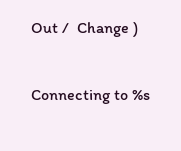Out /  Change )


Connecting to %s